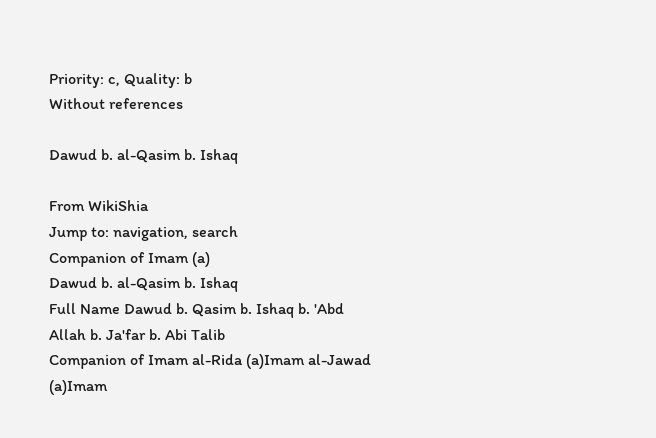Priority: c, Quality: b
Without references

Dawud b. al-Qasim b. Ishaq

From WikiShia
Jump to: navigation, search
Companion of Imam (a)
Dawud b. al-Qasim b. Ishaq
Full Name Dawud b. Qasim b. Ishaq b. 'Abd Allah b. Ja'far b. Abi Talib
Companion of Imam al-Rida (a)Imam al-Jawad (a)Imam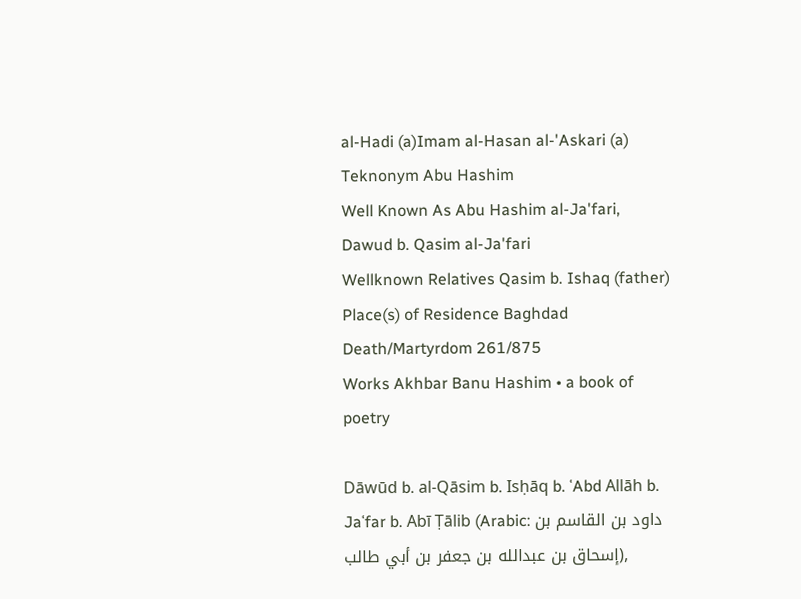al-Hadi (a)Imam al-Hasan al-'Askari (a)
Teknonym Abu Hashim
Well Known As Abu Hashim al-Ja'fari, Dawud b. Qasim al-Ja'fari
Wellknown Relatives Qasim b. Ishaq (father)
Place(s) of Residence Baghdad
Death/Martyrdom 261/875
Works Akhbar Banu Hashim • a book of poetry

Dāwūd b. al-Qāsim b. Isḥāq b. ʿAbd Allāh b. Jaʿfar b. Abī Ṭālib (Arabic: داود بن القاسم بن إسحاق بن عبدالله بن جعفر بن أبي طالب),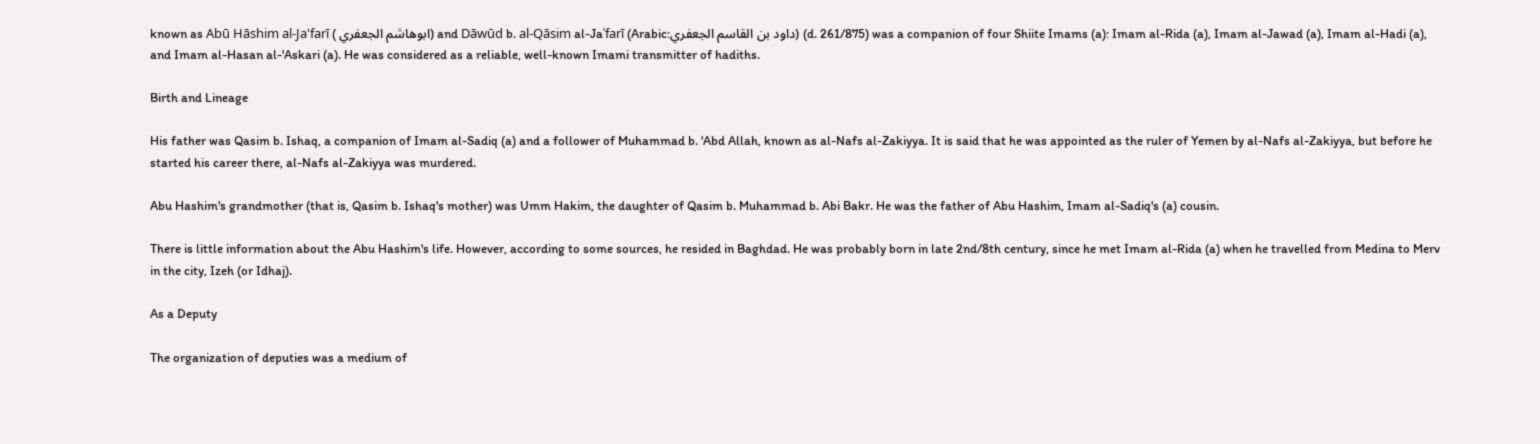known as Abū Hāshim al-Ja'farī ( ابوهاشم الجعفري) and Dāwūd b. al-Qāsim al-Jaʿfarī (Arabic:داود بن القاسم الجعفري) (d. 261/875) was a companion of four Shiite Imams (a): Imam al-Rida (a), Imam al-Jawad (a), Imam al-Hadi (a), and Imam al-Hasan al-'Askari (a). He was considered as a reliable, well-known Imami transmitter of hadiths.

Birth and Lineage

His father was Qasim b. Ishaq, a companion of Imam al-Sadiq (a) and a follower of Muhammad b. 'Abd Allah, known as al-Nafs al-Zakiyya. It is said that he was appointed as the ruler of Yemen by al-Nafs al-Zakiyya, but before he started his career there, al-Nafs al-Zakiyya was murdered.

Abu Hashim's grandmother (that is, Qasim b. Ishaq's mother) was Umm Hakim, the daughter of Qasim b. Muhammad b. Abi Bakr. He was the father of Abu Hashim, Imam al-Sadiq's (a) cousin.

There is little information about the Abu Hashim's life. However, according to some sources, he resided in Baghdad. He was probably born in late 2nd/8th century, since he met Imam al-Rida (a) when he travelled from Medina to Merv in the city, Izeh (or Idhaj).

As a Deputy

The organization of deputies was a medium of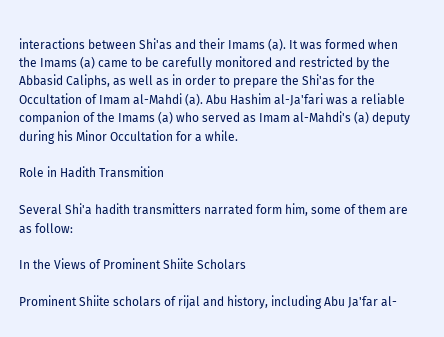interactions between Shi'as and their Imams (a). It was formed when the Imams (a) came to be carefully monitored and restricted by the Abbasid Caliphs, as well as in order to prepare the Shi'as for the Occultation of Imam al-Mahdi (a). Abu Hashim al-Ja'fari was a reliable companion of the Imams (a) who served as Imam al-Mahdi's (a) deputy during his Minor Occultation for a while.

Role in Hadith Transmition

Several Shi'a hadith transmitters narrated form him, some of them are as follow:

In the Views of Prominent Shiite Scholars

Prominent Shiite scholars of rijal and history, including Abu Ja'far al-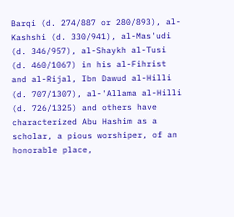Barqi (d. 274/887 or 280/893), al-Kashshi (d. 330/941), al-Mas'udi (d. 346/957), al-Shaykh al-Tusi (d. 460/1067) in his al-Fihrist and al-Rijal, Ibn Dawud al-Hilli (d. 707/1307), al-'Allama al-Hilli (d. 726/1325) and others have characterized Abu Hashim as a scholar, a pious worshiper, of an honorable place,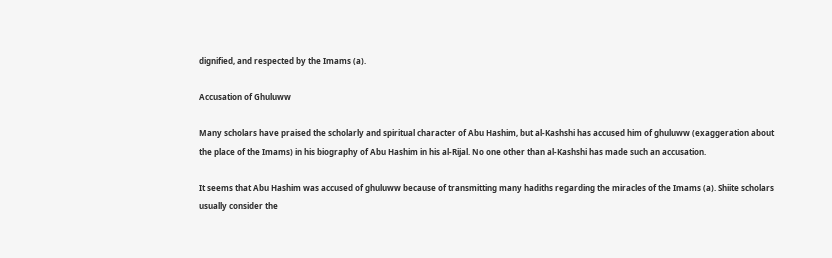dignified, and respected by the Imams (a).

Accusation of Ghuluww

Many scholars have praised the scholarly and spiritual character of Abu Hashim, but al-Kashshi has accused him of ghuluww (exaggeration about the place of the Imams) in his biography of Abu Hashim in his al-Rijal. No one other than al-Kashshi has made such an accusation.

It seems that Abu Hashim was accused of ghuluww because of transmitting many hadiths regarding the miracles of the Imams (a). Shiite scholars usually consider the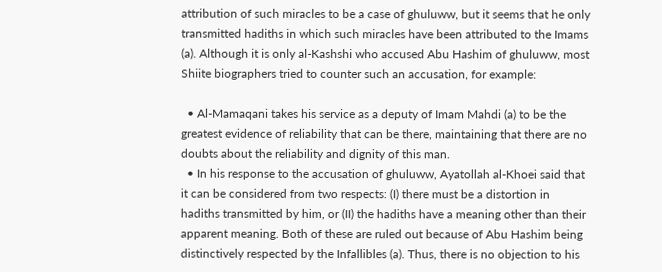attribution of such miracles to be a case of ghuluww, but it seems that he only transmitted hadiths in which such miracles have been attributed to the Imams (a). Although it is only al-Kashshi who accused Abu Hashim of ghuluww, most Shiite biographers tried to counter such an accusation, for example:

  • Al-Mamaqani takes his service as a deputy of Imam Mahdi (a) to be the greatest evidence of reliability that can be there, maintaining that there are no doubts about the reliability and dignity of this man.
  • In his response to the accusation of ghuluww, Ayatollah al-Khoei said that it can be considered from two respects: (I) there must be a distortion in hadiths transmitted by him, or (II) the hadiths have a meaning other than their apparent meaning. Both of these are ruled out because of Abu Hashim being distinctively respected by the Infallibles (a). Thus, there is no objection to his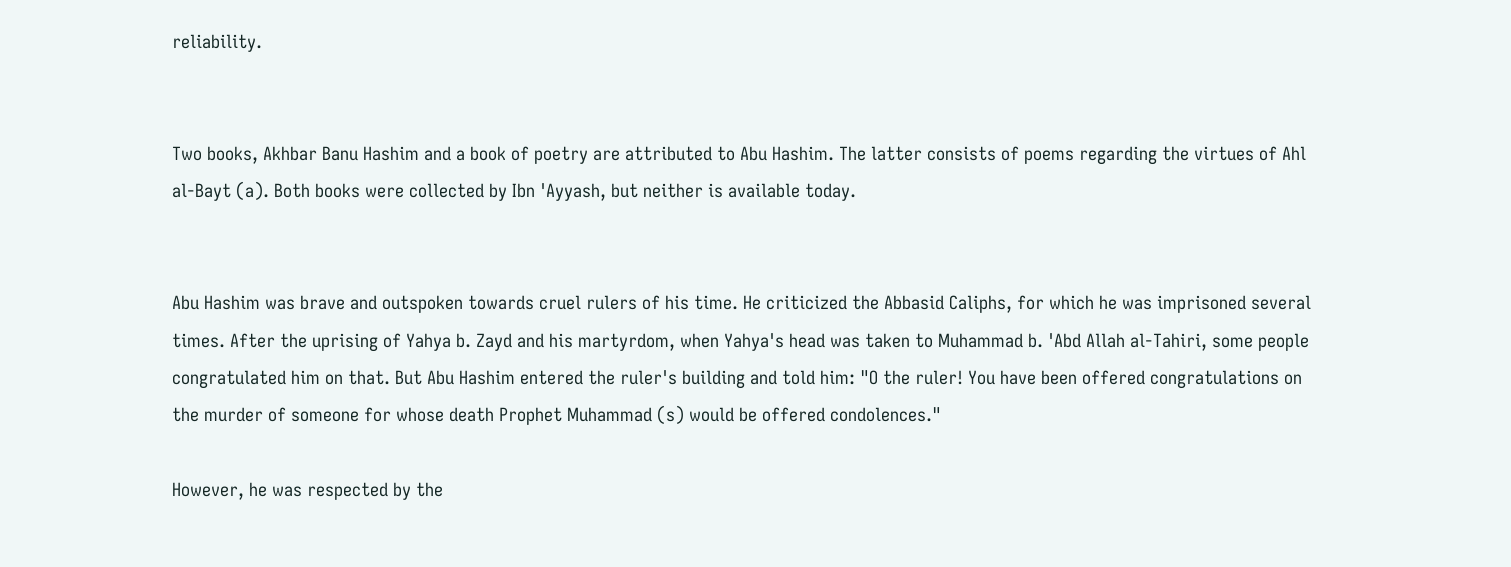reliability.


Two books, Akhbar Banu Hashim and a book of poetry are attributed to Abu Hashim. The latter consists of poems regarding the virtues of Ahl al-Bayt (a). Both books were collected by Ibn 'Ayyash, but neither is available today.


Abu Hashim was brave and outspoken towards cruel rulers of his time. He criticized the Abbasid Caliphs, for which he was imprisoned several times. After the uprising of Yahya b. Zayd and his martyrdom, when Yahya's head was taken to Muhammad b. 'Abd Allah al-Tahiri, some people congratulated him on that. But Abu Hashim entered the ruler's building and told him: "O the ruler! You have been offered congratulations on the murder of someone for whose death Prophet Muhammad (s) would be offered condolences."

However, he was respected by the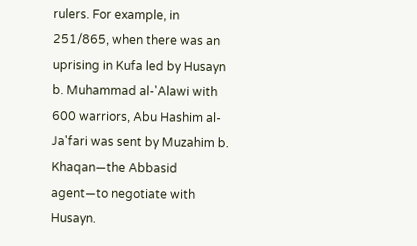rulers. For example, in 251/865, when there was an uprising in Kufa led by Husayn b. Muhammad al-'Alawi with 600 warriors, Abu Hashim al-Ja'fari was sent by Muzahim b. Khaqan—the Abbasid agent—to negotiate with Husayn.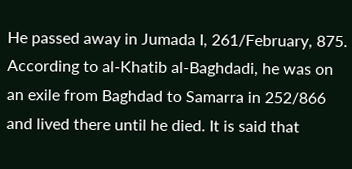He passed away in Jumada I, 261/February, 875. According to al-Khatib al-Baghdadi, he was on an exile from Baghdad to Samarra in 252/866 and lived there until he died. It is said that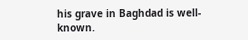his grave in Baghdad is well-known.